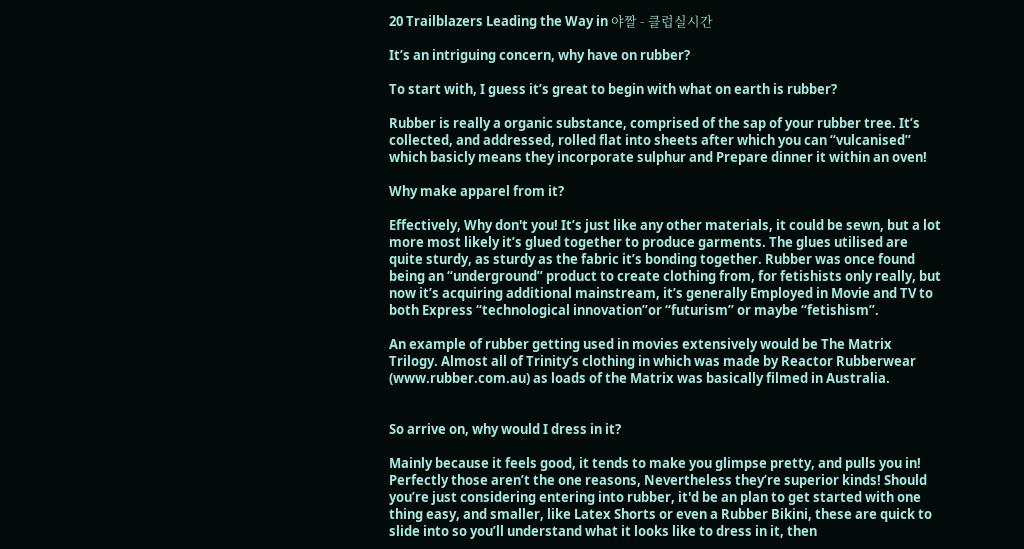20 Trailblazers Leading the Way in 야짤 - 클럽실시간

It’s an intriguing concern, why have on rubber?

To start with, I guess it’s great to begin with what on earth is rubber?

Rubber is really a organic substance, comprised of the sap of your rubber tree. It’s collected, and addressed, rolled flat into sheets after which you can “vulcanised” which basicly means they incorporate sulphur and Prepare dinner it within an oven!

Why make apparel from it?

Effectively, Why don't you! It’s just like any other materials, it could be sewn, but a lot more most likely it’s glued together to produce garments. The glues utilised are quite sturdy, as sturdy as the fabric it’s bonding together. Rubber was once found being an “underground” product to create clothing from, for fetishists only really, but now it’s acquiring additional mainstream, it’s generally Employed in Movie and TV to both Express “technological innovation”or “futurism” or maybe “fetishism”.

An example of rubber getting used in movies extensively would be The Matrix Trilogy. Almost all of Trinity’s clothing in which was made by Reactor Rubberwear (www.rubber.com.au) as loads of the Matrix was basically filmed in Australia.


So arrive on, why would I dress in it?

Mainly because it feels good, it tends to make you glimpse pretty, and pulls you in! Perfectly those aren’t the one reasons, Nevertheless they’re superior kinds! Should you’re just considering entering into rubber, it'd be an plan to get started with one thing easy, and smaller, like Latex Shorts or even a Rubber Bikini, these are quick to slide into so you’ll understand what it looks like to dress in it, then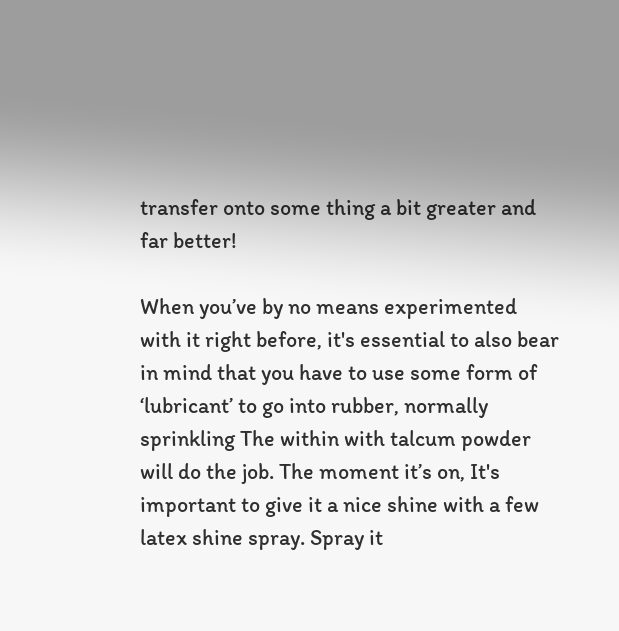transfer onto some thing a bit greater and far better!

When you’ve by no means experimented with it right before, it's essential to also bear in mind that you have to use some form of ‘lubricant’ to go into rubber, normally sprinkling The within with talcum powder will do the job. The moment it’s on, It's important to give it a nice shine with a few latex shine spray. Spray it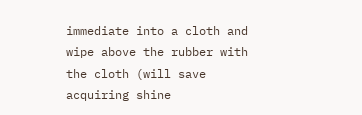immediate into a cloth and wipe above the rubber with the cloth (will save acquiring shine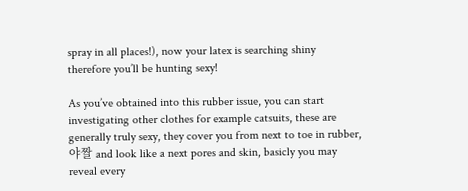spray in all places!), now your latex is searching shiny therefore you’ll be hunting sexy!

As you’ve obtained into this rubber issue, you can start investigating other clothes for example catsuits, these are generally truly sexy, they cover you from next to toe in rubber, 야짤 and look like a next pores and skin, basicly you may reveal every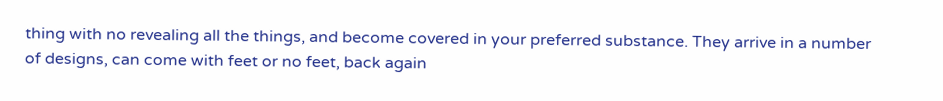thing with no revealing all the things, and become covered in your preferred substance. They arrive in a number of designs, can come with feet or no feet, back again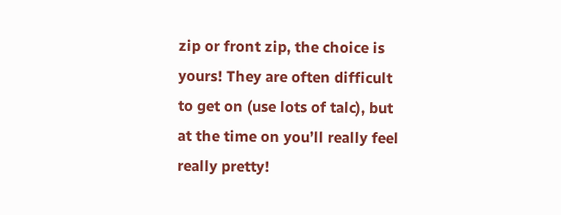zip or front zip, the choice is yours! They are often difficult to get on (use lots of talc), but at the time on you’ll really feel really pretty!